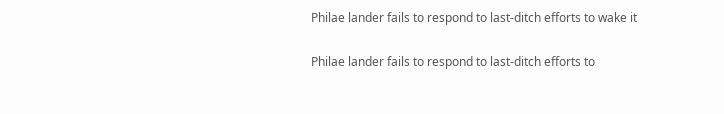Philae lander fails to respond to last-ditch efforts to wake it

Philae lander fails to respond to last-ditch efforts to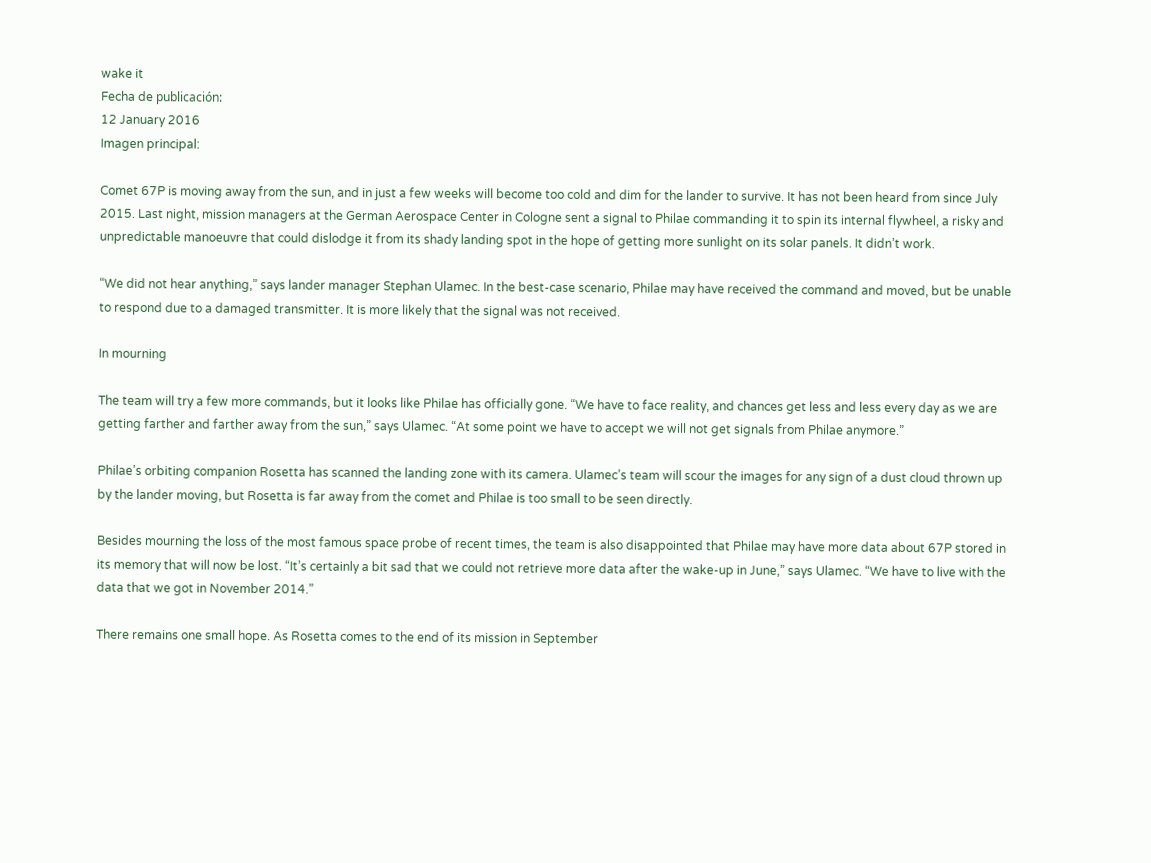wake it
Fecha de publicación:
12 January 2016
Imagen principal:

Comet 67P is moving away from the sun, and in just a few weeks will become too cold and dim for the lander to survive. It has not been heard from since July 2015. Last night, mission managers at the German Aerospace Center in Cologne sent a signal to Philae commanding it to spin its internal flywheel, a risky and unpredictable manoeuvre that could dislodge it from its shady landing spot in the hope of getting more sunlight on its solar panels. It didn’t work.

“We did not hear anything,” says lander manager Stephan Ulamec. In the best-case scenario, Philae may have received the command and moved, but be unable to respond due to a damaged transmitter. It is more likely that the signal was not received.

In mourning

The team will try a few more commands, but it looks like Philae has officially gone. “We have to face reality, and chances get less and less every day as we are getting farther and farther away from the sun,” says Ulamec. “At some point we have to accept we will not get signals from Philae anymore.”

Philae’s orbiting companion Rosetta has scanned the landing zone with its camera. Ulamec’s team will scour the images for any sign of a dust cloud thrown up by the lander moving, but Rosetta is far away from the comet and Philae is too small to be seen directly.

Besides mourning the loss of the most famous space probe of recent times, the team is also disappointed that Philae may have more data about 67P stored in its memory that will now be lost. “It’s certainly a bit sad that we could not retrieve more data after the wake-up in June,” says Ulamec. “We have to live with the data that we got in November 2014.”

There remains one small hope. As Rosetta comes to the end of its mission in September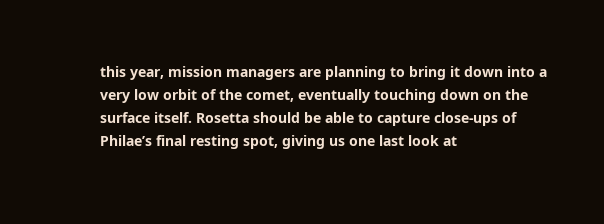this year, mission managers are planning to bring it down into a very low orbit of the comet, eventually touching down on the surface itself. Rosetta should be able to capture close-ups of Philae’s final resting spot, giving us one last look at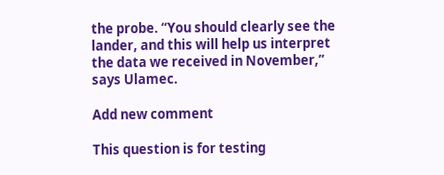the probe. “You should clearly see the lander, and this will help us interpret the data we received in November,” says Ulamec.

Add new comment

This question is for testing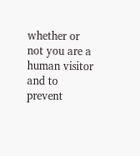whether or not you are a human visitor and to prevent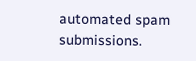automated spam submissions.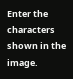Enter the characters shown in the image.